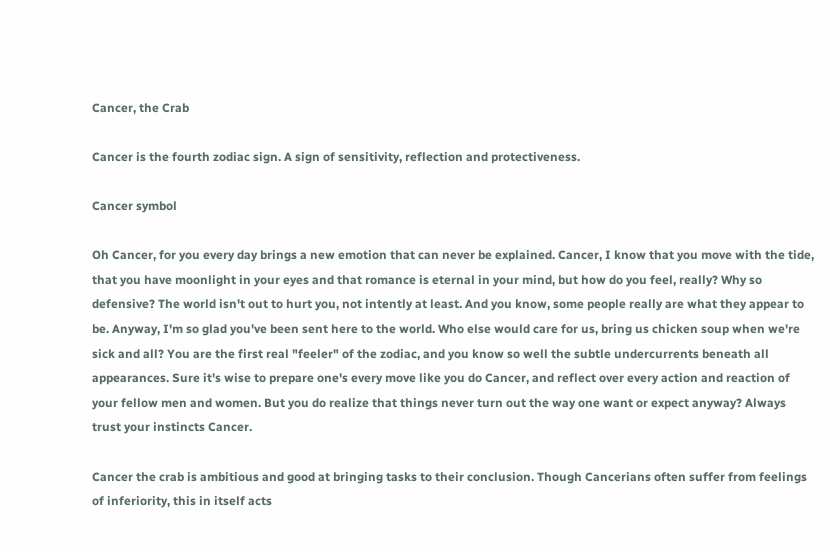Cancer, the Crab

Cancer is the fourth zodiac sign. A sign of sensitivity, reflection and protectiveness.

Cancer symbol

Oh Cancer, for you every day brings a new emotion that can never be explained. Cancer, I know that you move with the tide, that you have moonlight in your eyes and that romance is eternal in your mind, but how do you feel, really? Why so defensive? The world isn't out to hurt you, not intently at least. And you know, some people really are what they appear to be. Anyway, I'm so glad you've been sent here to the world. Who else would care for us, bring us chicken soup when we're sick and all? You are the first real "feeler" of the zodiac, and you know so well the subtle undercurrents beneath all appearances. Sure it's wise to prepare one's every move like you do Cancer, and reflect over every action and reaction of your fellow men and women. But you do realize that things never turn out the way one want or expect anyway? Always trust your instincts Cancer.

Cancer the crab is ambitious and good at bringing tasks to their conclusion. Though Cancerians often suffer from feelings of inferiority, this in itself acts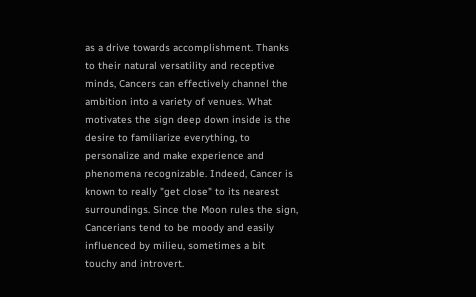as a drive towards accomplishment. Thanks to their natural versatility and receptive minds, Cancers can effectively channel the ambition into a variety of venues. What motivates the sign deep down inside is the desire to familiarize everything, to personalize and make experience and phenomena recognizable. Indeed, Cancer is known to really "get close" to its nearest surroundings. Since the Moon rules the sign, Cancerians tend to be moody and easily influenced by milieu, sometimes a bit touchy and introvert.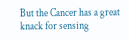But the Cancer has a great knack for sensing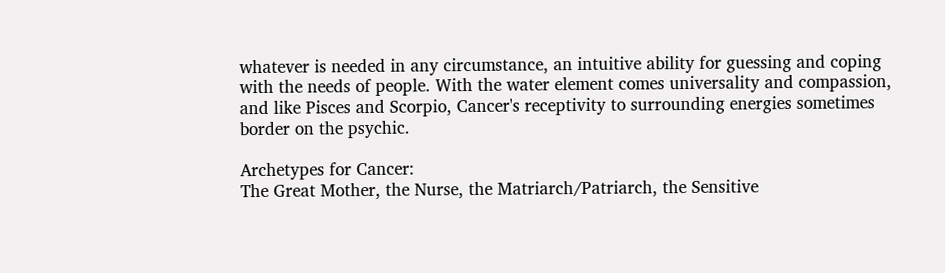whatever is needed in any circumstance, an intuitive ability for guessing and coping with the needs of people. With the water element comes universality and compassion, and like Pisces and Scorpio, Cancer's receptivity to surrounding energies sometimes border on the psychic.

Archetypes for Cancer:
The Great Mother, the Nurse, the Matriarch/Patriarch, the Sensitive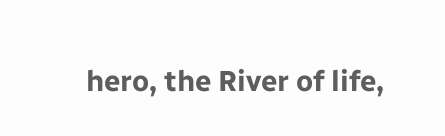hero, the River of life,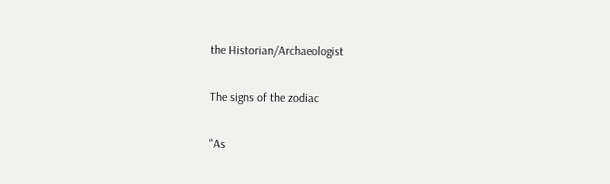the Historian/Archaeologist

The signs of the zodiac

"As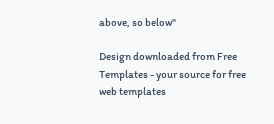above, so below"

Design downloaded from Free Templates - your source for free web templates